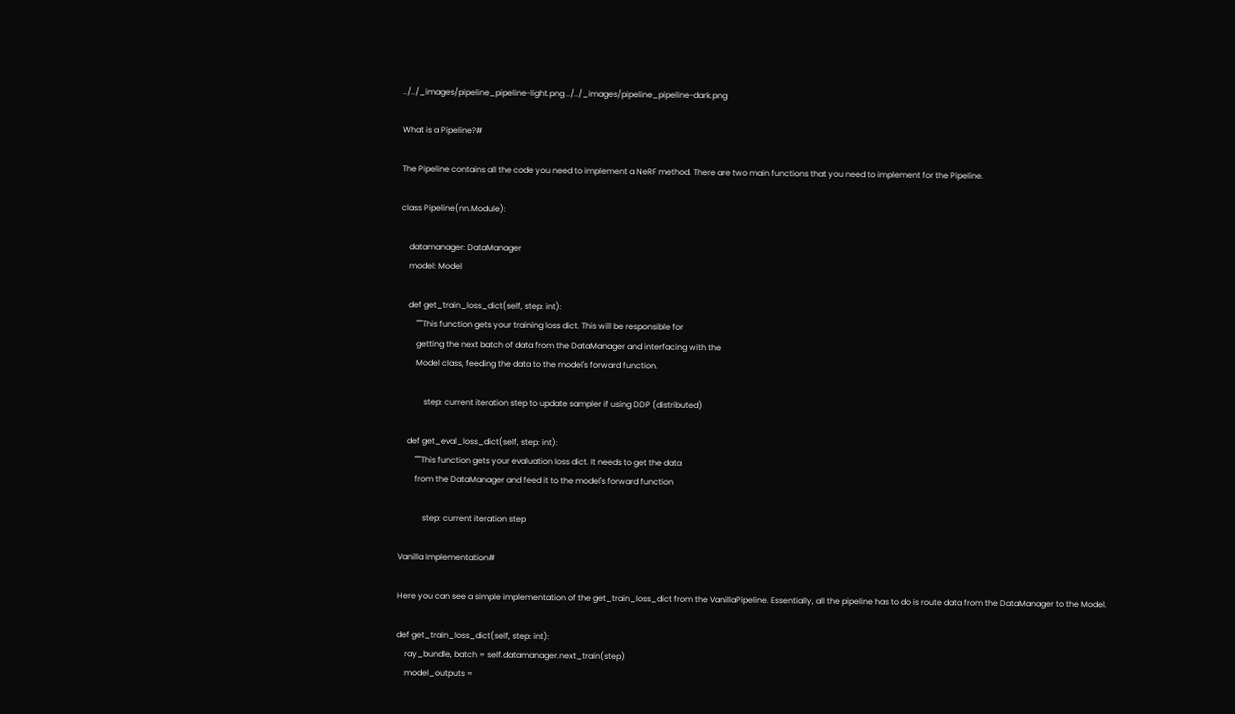../../_images/pipeline_pipeline-light.png ../../_images/pipeline_pipeline-dark.png

What is a Pipeline?#

The Pipeline contains all the code you need to implement a NeRF method. There are two main functions that you need to implement for the Pipeline.

class Pipeline(nn.Module):

    datamanager: DataManager
    model: Model

    def get_train_loss_dict(self, step: int):
        """This function gets your training loss dict. This will be responsible for
        getting the next batch of data from the DataManager and interfacing with the
        Model class, feeding the data to the model's forward function.

            step: current iteration step to update sampler if using DDP (distributed)

    def get_eval_loss_dict(self, step: int):
        """This function gets your evaluation loss dict. It needs to get the data
        from the DataManager and feed it to the model's forward function

            step: current iteration step

Vanilla Implementation#

Here you can see a simple implementation of the get_train_loss_dict from the VanillaPipeline. Essentially, all the pipeline has to do is route data from the DataManager to the Model.

def get_train_loss_dict(self, step: int):
    ray_bundle, batch = self.datamanager.next_train(step)
    model_outputs =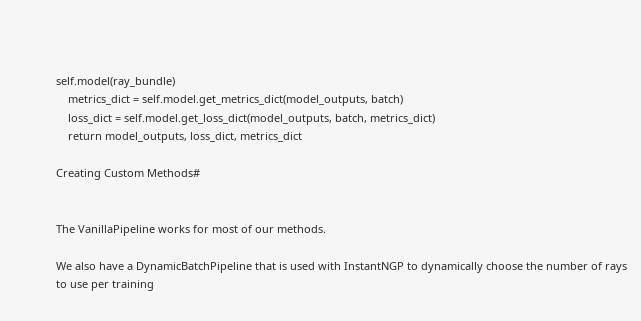self.model(ray_bundle)
    metrics_dict = self.model.get_metrics_dict(model_outputs, batch)
    loss_dict = self.model.get_loss_dict(model_outputs, batch, metrics_dict)
    return model_outputs, loss_dict, metrics_dict

Creating Custom Methods#


The VanillaPipeline works for most of our methods.

We also have a DynamicBatchPipeline that is used with InstantNGP to dynamically choose the number of rays to use per training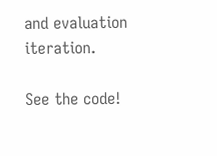and evaluation iteration.

See the code!